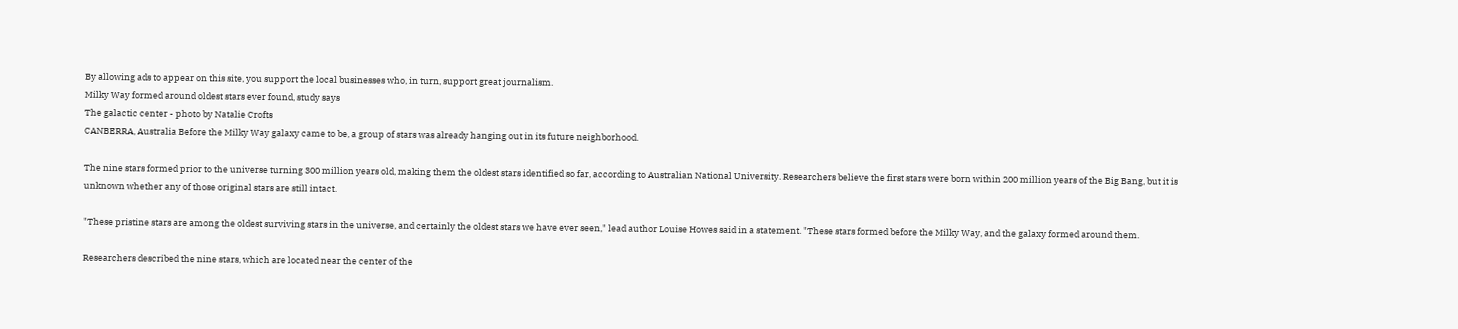By allowing ads to appear on this site, you support the local businesses who, in turn, support great journalism.
Milky Way formed around oldest stars ever found, study says
The galactic center - photo by Natalie Crofts
CANBERRA, Australia Before the Milky Way galaxy came to be, a group of stars was already hanging out in its future neighborhood.

The nine stars formed prior to the universe turning 300 million years old, making them the oldest stars identified so far, according to Australian National University. Researchers believe the first stars were born within 200 million years of the Big Bang, but it is unknown whether any of those original stars are still intact.

"These pristine stars are among the oldest surviving stars in the universe, and certainly the oldest stars we have ever seen," lead author Louise Howes said in a statement. "These stars formed before the Milky Way, and the galaxy formed around them.

Researchers described the nine stars, which are located near the center of the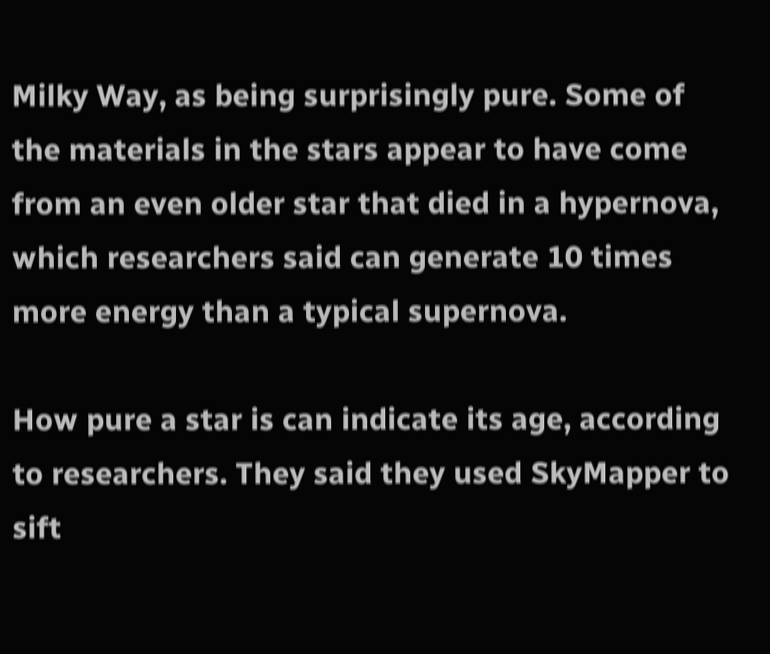Milky Way, as being surprisingly pure. Some of the materials in the stars appear to have come from an even older star that died in a hypernova, which researchers said can generate 10 times more energy than a typical supernova.

How pure a star is can indicate its age, according to researchers. They said they used SkyMapper to sift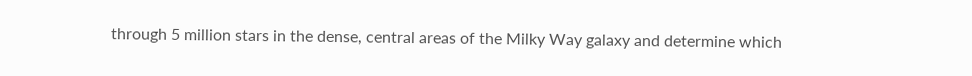through 5 million stars in the dense, central areas of the Milky Way galaxy and determine which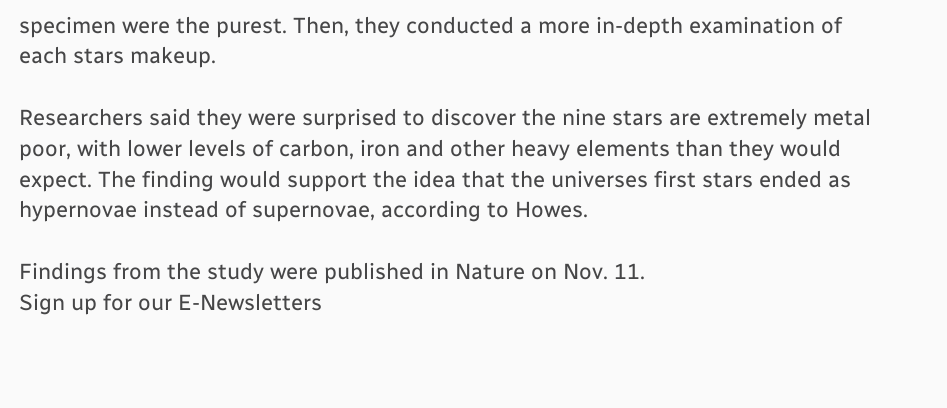specimen were the purest. Then, they conducted a more in-depth examination of each stars makeup.

Researchers said they were surprised to discover the nine stars are extremely metal poor, with lower levels of carbon, iron and other heavy elements than they would expect. The finding would support the idea that the universes first stars ended as hypernovae instead of supernovae, according to Howes.

Findings from the study were published in Nature on Nov. 11.
Sign up for our E-Newsletters